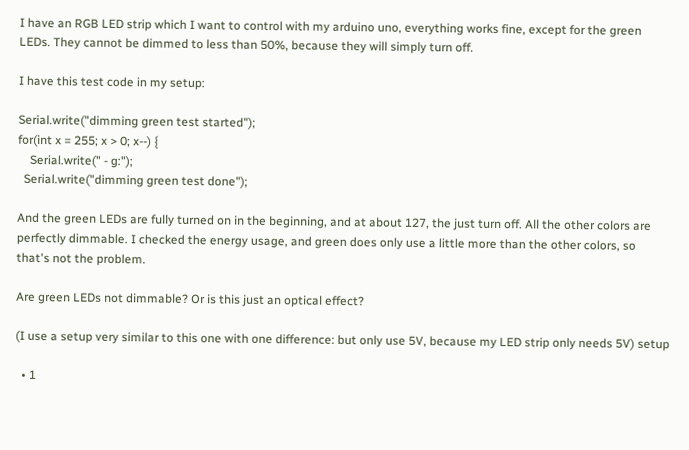I have an RGB LED strip which I want to control with my arduino uno, everything works fine, except for the green LEDs. They cannot be dimmed to less than 50%, because they will simply turn off.

I have this test code in my setup:

Serial.write("dimming green test started");
for(int x = 255; x > 0; x--) {
    Serial.write(" - g:");
  Serial.write("dimming green test done");

And the green LEDs are fully turned on in the beginning, and at about 127, the just turn off. All the other colors are perfectly dimmable. I checked the energy usage, and green does only use a little more than the other colors, so that's not the problem.

Are green LEDs not dimmable? Or is this just an optical effect?

(I use a setup very similar to this one with one difference: but only use 5V, because my LED strip only needs 5V) setup

  • 1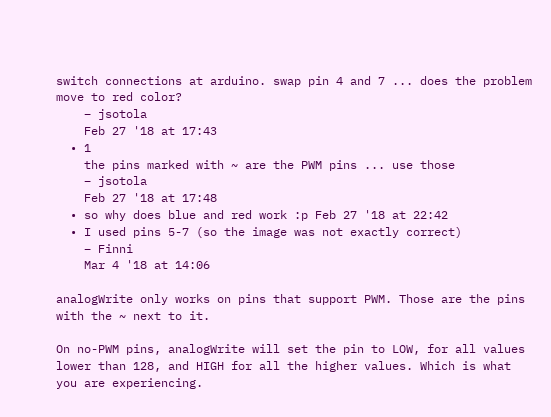switch connections at arduino. swap pin 4 and 7 ... does the problem move to red color?
    – jsotola
    Feb 27 '18 at 17:43
  • 1
    the pins marked with ~ are the PWM pins ... use those
    – jsotola
    Feb 27 '18 at 17:48
  • so why does blue and red work :p Feb 27 '18 at 22:42
  • I used pins 5-7 (so the image was not exactly correct)
    – Finni
    Mar 4 '18 at 14:06

analogWrite only works on pins that support PWM. Those are the pins with the ~ next to it.

On no-PWM pins, analogWrite will set the pin to LOW, for all values lower than 128, and HIGH for all the higher values. Which is what you are experiencing.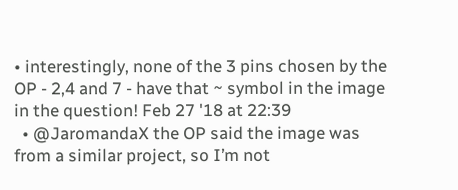• interestingly, none of the 3 pins chosen by the OP - 2,4 and 7 - have that ~ symbol in the image in the question! Feb 27 '18 at 22:39
  • @JaromandaX the OP said the image was from a similar project, so I’m not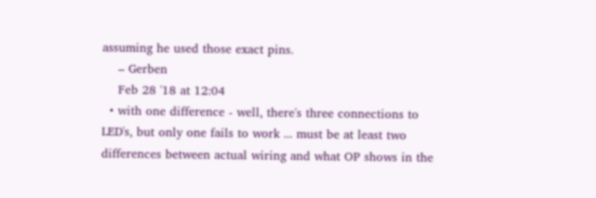assuming he used those exact pins.
    – Gerben
    Feb 28 '18 at 12:04
  • with one difference - well, there's three connections to LED's, but only one fails to work ... must be at least two differences between actual wiring and what OP shows in the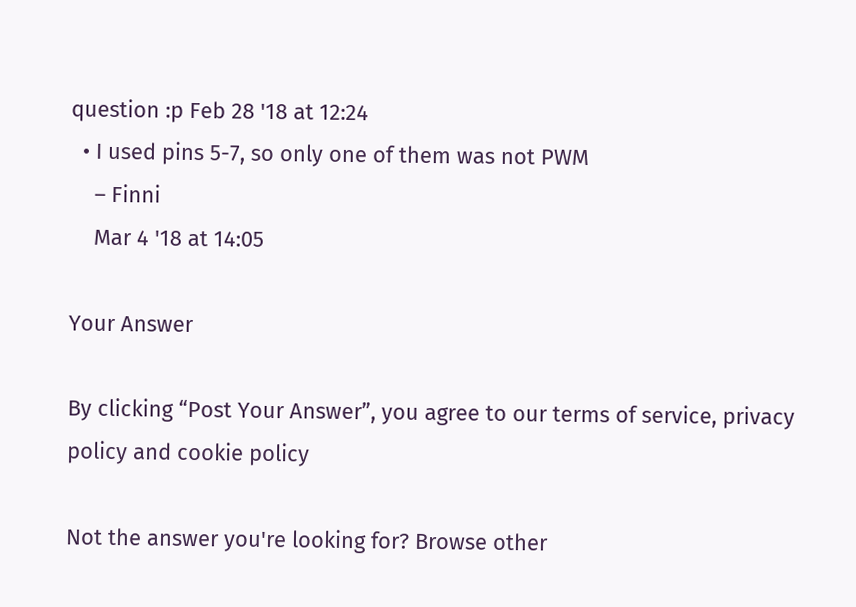question :p Feb 28 '18 at 12:24
  • I used pins 5-7, so only one of them was not PWM
    – Finni
    Mar 4 '18 at 14:05

Your Answer

By clicking “Post Your Answer”, you agree to our terms of service, privacy policy and cookie policy

Not the answer you're looking for? Browse other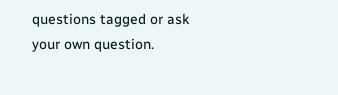questions tagged or ask your own question.